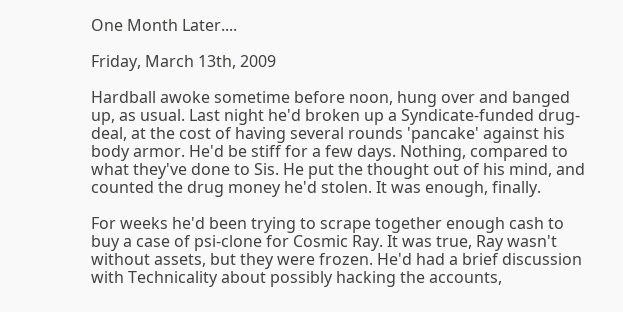One Month Later....

Friday, March 13th, 2009

Hardball awoke sometime before noon, hung over and banged up, as usual. Last night he'd broken up a Syndicate-funded drug-deal, at the cost of having several rounds 'pancake' against his body armor. He'd be stiff for a few days. Nothing, compared to what they've done to Sis. He put the thought out of his mind, and counted the drug money he'd stolen. It was enough, finally.

For weeks he'd been trying to scrape together enough cash to buy a case of psi-clone for Cosmic Ray. It was true, Ray wasn't without assets, but they were frozen. He'd had a brief discussion with Technicality about possibly hacking the accounts,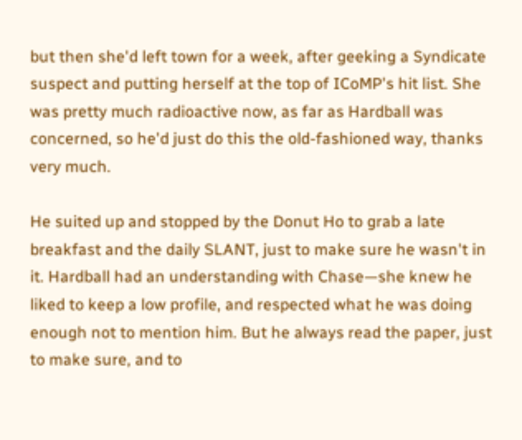but then she'd left town for a week, after geeking a Syndicate suspect and putting herself at the top of ICoMP's hit list. She was pretty much radioactive now, as far as Hardball was concerned, so he'd just do this the old-fashioned way, thanks very much.

He suited up and stopped by the Donut Ho to grab a late breakfast and the daily SLANT, just to make sure he wasn't in it. Hardball had an understanding with Chase—she knew he liked to keep a low profile, and respected what he was doing enough not to mention him. But he always read the paper, just to make sure, and to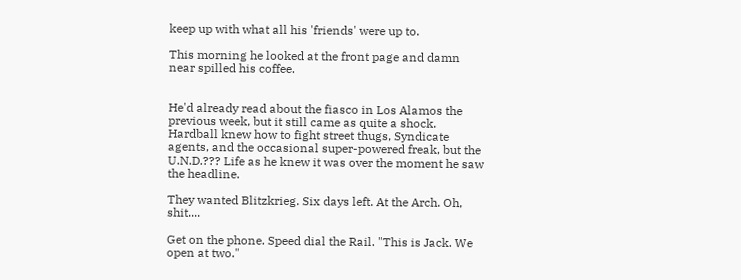keep up with what all his 'friends' were up to.

This morning he looked at the front page and damn near spilled his coffee.


He'd already read about the fiasco in Los Alamos the previous week, but it still came as quite a shock. Hardball knew how to fight street thugs, Syndicate agents, and the occasional super-powered freak, but the U.N.D.??? Life as he knew it was over the moment he saw the headline.

They wanted Blitzkrieg. Six days left. At the Arch. Oh, shit....

Get on the phone. Speed dial the Rail. "This is Jack. We open at two."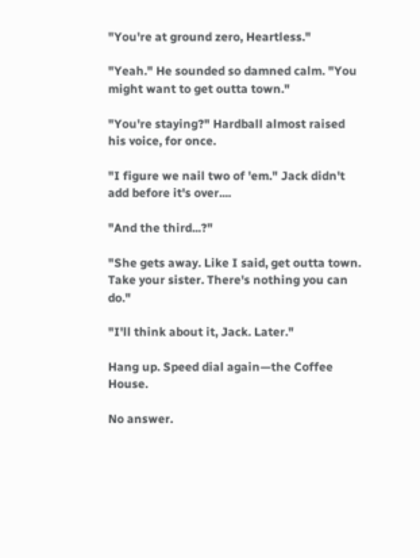"You're at ground zero, Heartless."

"Yeah." He sounded so damned calm. "You might want to get outta town."

"You're staying?" Hardball almost raised his voice, for once.

"I figure we nail two of 'em." Jack didn't add before it's over....

"And the third...?"

"She gets away. Like I said, get outta town. Take your sister. There's nothing you can do."

"I'll think about it, Jack. Later."

Hang up. Speed dial again—the Coffee House.

No answer.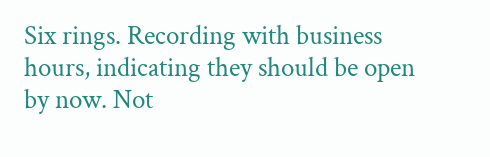Six rings. Recording with business hours, indicating they should be open by now. Not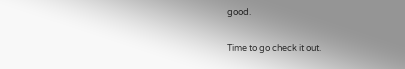good.

Time to go check it out.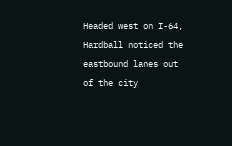Headed west on I-64, Hardball noticed the eastbound lanes out of the city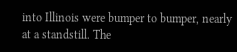into Illinois were bumper to bumper, nearly at a standstill. The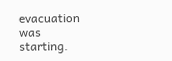evacuation was starting.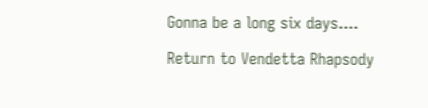Gonna be a long six days....

Return to Vendetta Rhapsody